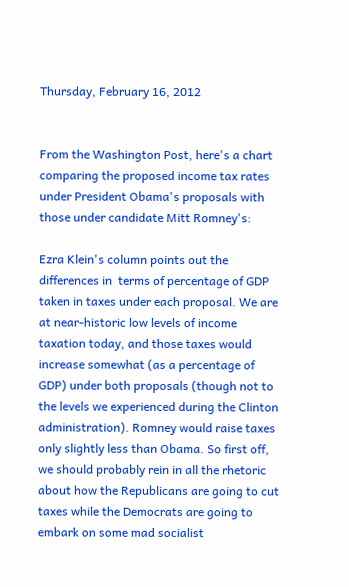Thursday, February 16, 2012


From the Washington Post, here's a chart comparing the proposed income tax rates under President Obama's proposals with those under candidate Mitt Romney's:

Ezra Klein's column points out the differences in  terms of percentage of GDP taken in taxes under each proposal. We are at near-historic low levels of income taxation today, and those taxes would increase somewhat (as a percentage of GDP) under both proposals (though not to the levels we experienced during the Clinton administration). Romney would raise taxes only slightly less than Obama. So first off, we should probably rein in all the rhetoric about how the Republicans are going to cut taxes while the Democrats are going to embark on some mad socialist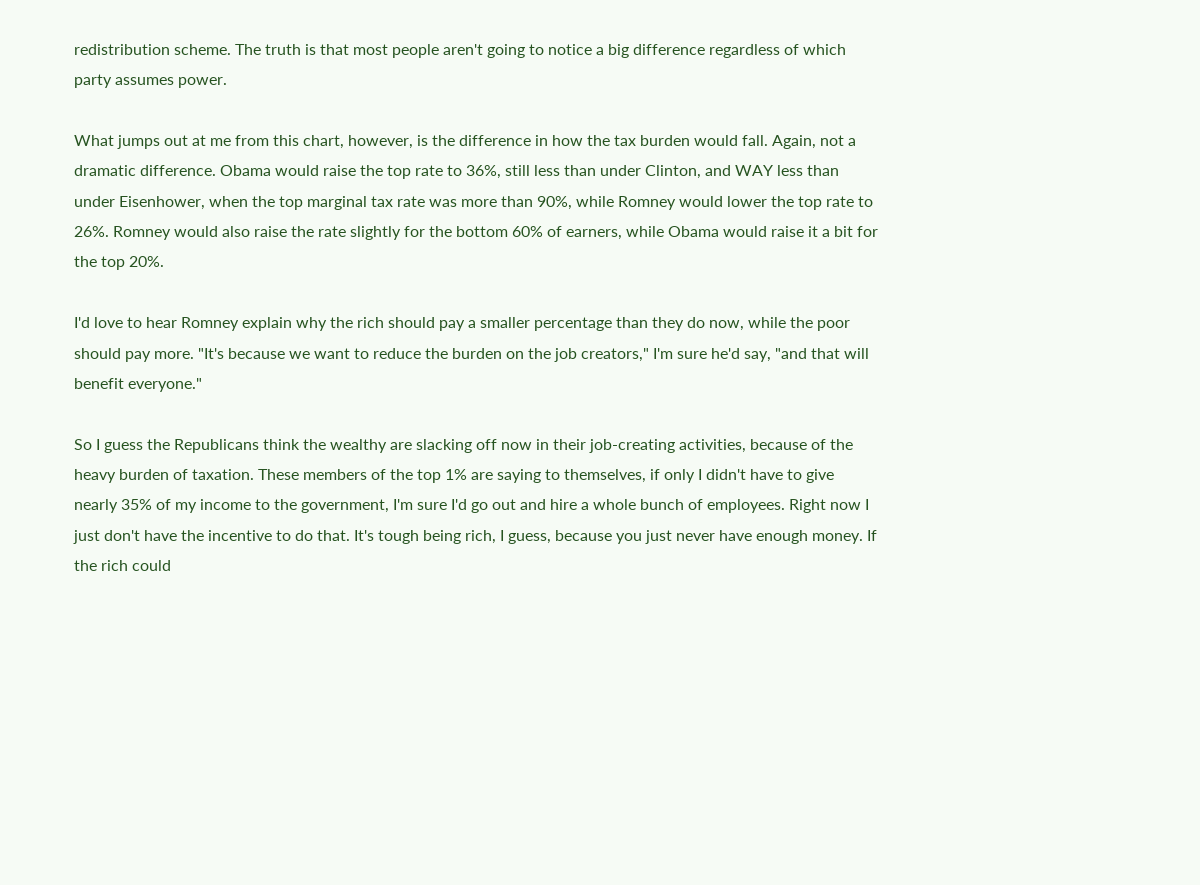redistribution scheme. The truth is that most people aren't going to notice a big difference regardless of which party assumes power.

What jumps out at me from this chart, however, is the difference in how the tax burden would fall. Again, not a dramatic difference. Obama would raise the top rate to 36%, still less than under Clinton, and WAY less than under Eisenhower, when the top marginal tax rate was more than 90%, while Romney would lower the top rate to 26%. Romney would also raise the rate slightly for the bottom 60% of earners, while Obama would raise it a bit for the top 20%.

I'd love to hear Romney explain why the rich should pay a smaller percentage than they do now, while the poor should pay more. "It's because we want to reduce the burden on the job creators," I'm sure he'd say, "and that will benefit everyone."

So I guess the Republicans think the wealthy are slacking off now in their job-creating activities, because of the heavy burden of taxation. These members of the top 1% are saying to themselves, if only I didn't have to give nearly 35% of my income to the government, I'm sure I'd go out and hire a whole bunch of employees. Right now I just don't have the incentive to do that. It's tough being rich, I guess, because you just never have enough money. If the rich could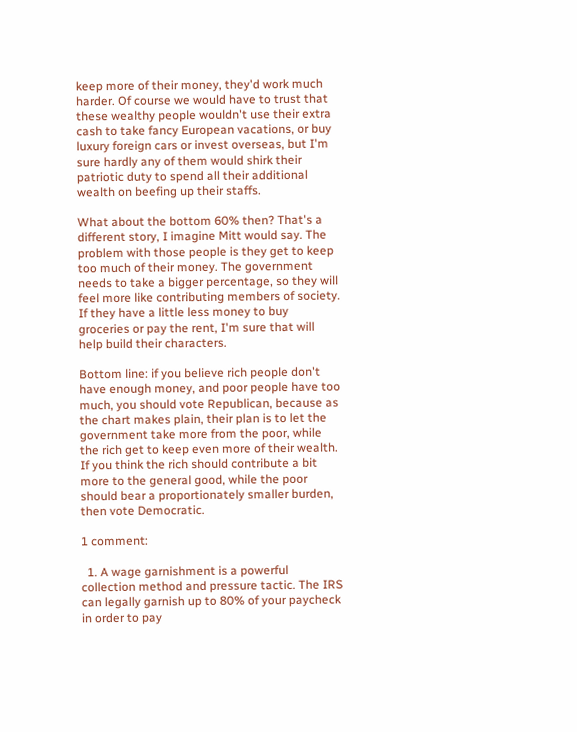keep more of their money, they'd work much harder. Of course we would have to trust that these wealthy people wouldn't use their extra cash to take fancy European vacations, or buy luxury foreign cars or invest overseas, but I'm sure hardly any of them would shirk their patriotic duty to spend all their additional wealth on beefing up their staffs.

What about the bottom 60% then? That's a different story, I imagine Mitt would say. The problem with those people is they get to keep too much of their money. The government needs to take a bigger percentage, so they will feel more like contributing members of society. If they have a little less money to buy groceries or pay the rent, I'm sure that will help build their characters.

Bottom line: if you believe rich people don't have enough money, and poor people have too much, you should vote Republican, because as the chart makes plain, their plan is to let the government take more from the poor, while the rich get to keep even more of their wealth. If you think the rich should contribute a bit more to the general good, while the poor should bear a proportionately smaller burden, then vote Democratic.

1 comment:

  1. A wage garnishment is a powerful collection method and pressure tactic. The IRS can legally garnish up to 80% of your paycheck in order to pay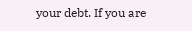your debt. If you are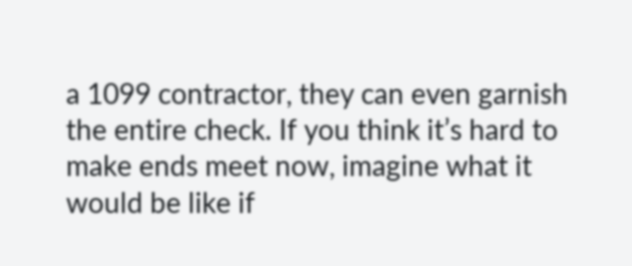a 1099 contractor, they can even garnish the entire check. If you think it’s hard to make ends meet now, imagine what it would be like if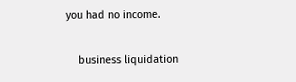you had no income.

    business liquidation